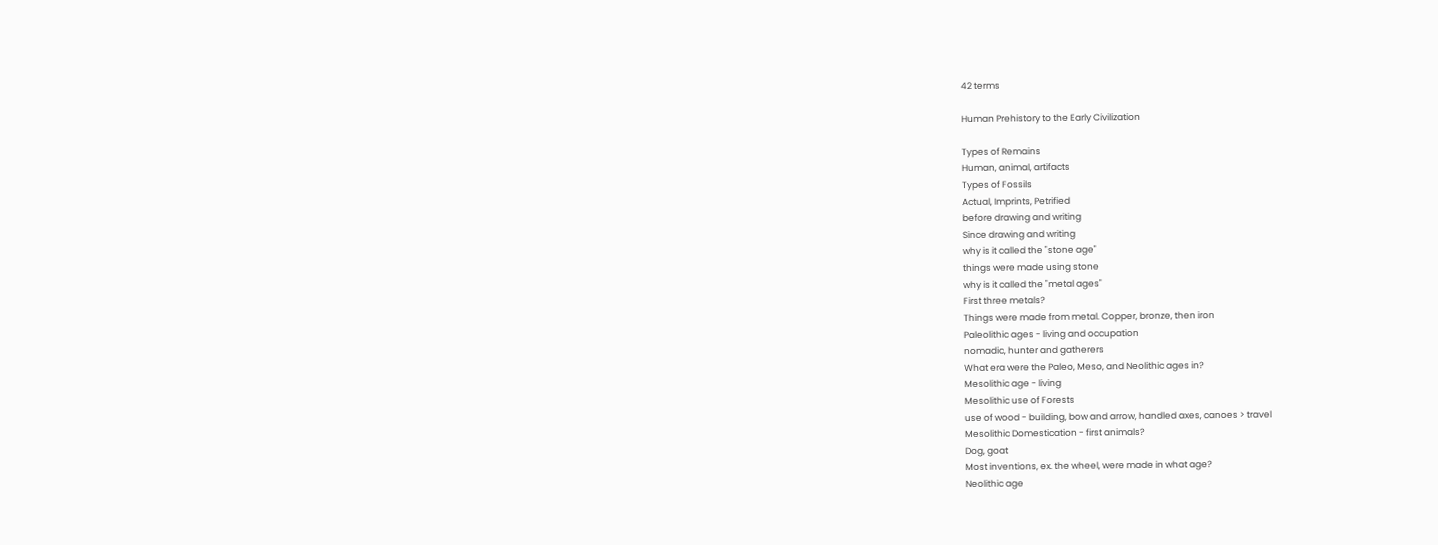42 terms

Human Prehistory to the Early Civilization

Types of Remains
Human, animal, artifacts
Types of Fossils
Actual, Imprints, Petrified
before drawing and writing
Since drawing and writing
why is it called the "stone age"
things were made using stone
why is it called the "metal ages"
First three metals?
Things were made from metal. Copper, bronze, then iron
Paleolithic ages - living and occupation
nomadic, hunter and gatherers
What era were the Paleo, Meso, and Neolithic ages in?
Mesolithic age - living
Mesolithic use of Forests
use of wood - building, bow and arrow, handled axes, canoes > travel
Mesolithic Domestication - first animals?
Dog, goat
Most inventions, ex. the wheel, were made in what age?
Neolithic age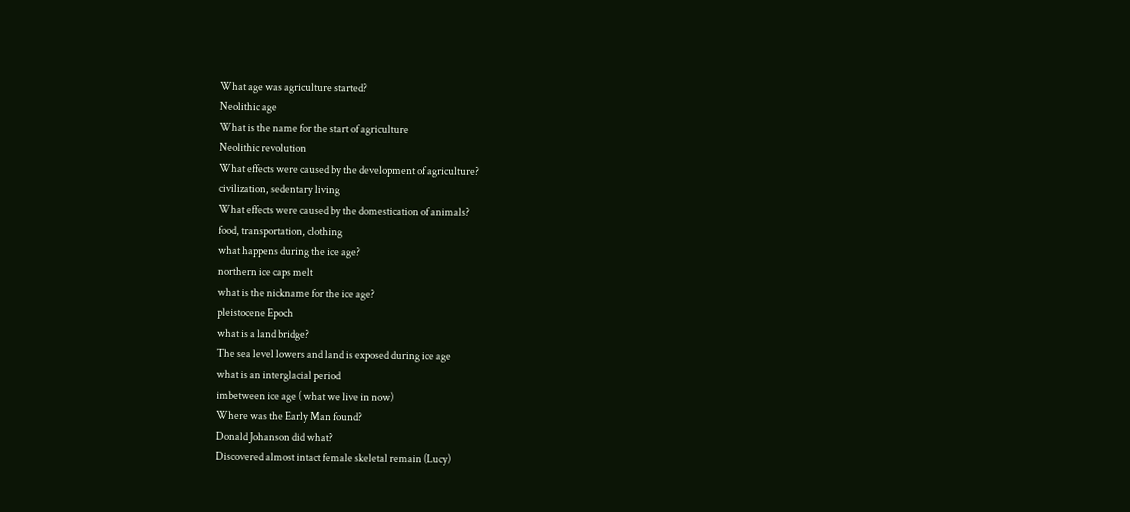What age was agriculture started?
Neolithic age
What is the name for the start of agriculture
Neolithic revolution
What effects were caused by the development of agriculture?
civilization, sedentary living
What effects were caused by the domestication of animals?
food, transportation, clothing
what happens during the ice age?
northern ice caps melt
what is the nickname for the ice age?
pleistocene Epoch
what is a land bridge?
The sea level lowers and land is exposed during ice age
what is an interglacial period
imbetween ice age ( what we live in now)
Where was the Early Man found?
Donald Johanson did what?
Discovered almost intact female skeletal remain (Lucy)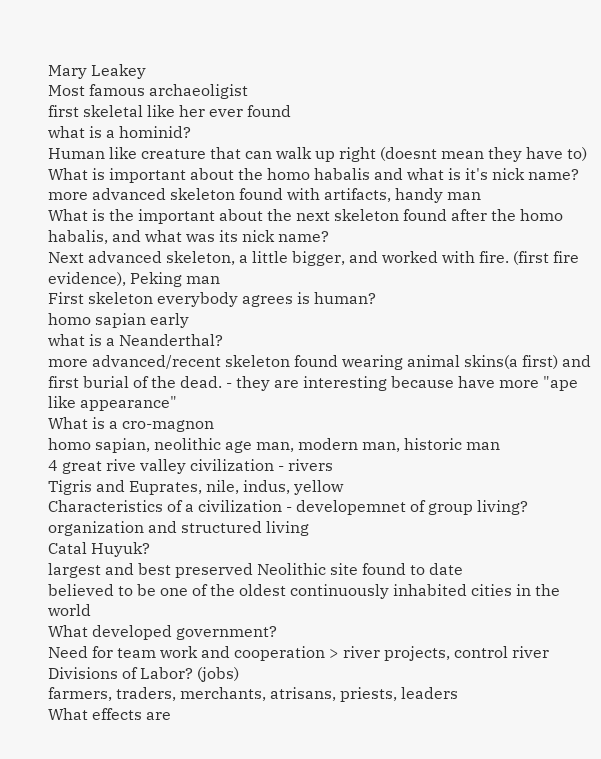Mary Leakey
Most famous archaeoligist
first skeletal like her ever found
what is a hominid?
Human like creature that can walk up right (doesnt mean they have to)
What is important about the homo habalis and what is it's nick name?
more advanced skeleton found with artifacts, handy man
What is the important about the next skeleton found after the homo habalis, and what was its nick name?
Next advanced skeleton, a little bigger, and worked with fire. (first fire evidence), Peking man
First skeleton everybody agrees is human?
homo sapian early
what is a Neanderthal?
more advanced/recent skeleton found wearing animal skins(a first) and first burial of the dead. - they are interesting because have more "ape like appearance"
What is a cro-magnon
homo sapian, neolithic age man, modern man, historic man
4 great rive valley civilization - rivers
Tigris and Euprates, nile, indus, yellow
Characteristics of a civilization - developemnet of group living?
organization and structured living
Catal Huyuk?
largest and best preserved Neolithic site found to date
believed to be one of the oldest continuously inhabited cities in the world
What developed government?
Need for team work and cooperation > river projects, control river
Divisions of Labor? (jobs)
farmers, traders, merchants, atrisans, priests, leaders
What effects are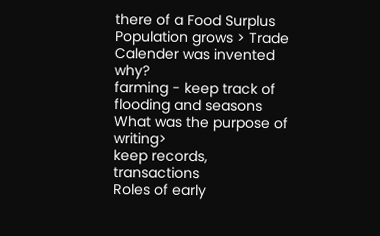there of a Food Surplus
Population grows > Trade
Calender was invented why?
farming - keep track of flooding and seasons
What was the purpose of writing>
keep records, transactions
Roles of early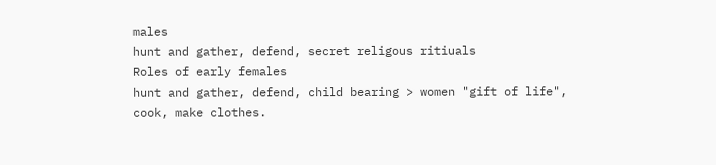males
hunt and gather, defend, secret religous ritiuals
Roles of early females
hunt and gather, defend, child bearing > women "gift of life", cook, make clothes.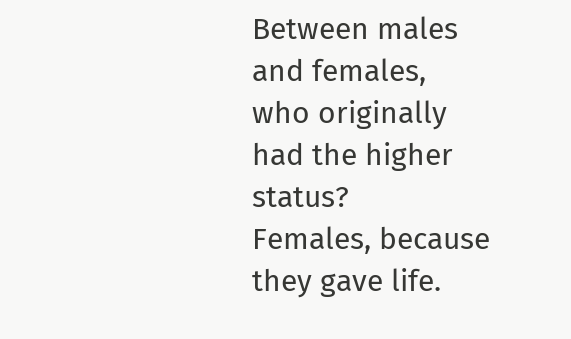Between males and females, who originally had the higher status?
Females, because they gave life.